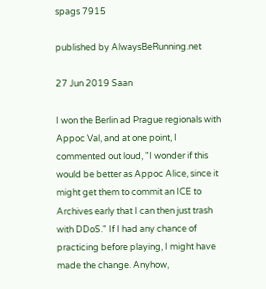spags 7915

published by AlwaysBeRunning.net

27 Jun 2019 Saan

I won the Berlin ad Prague regionals with Appoc Val, and at one point, I commented out loud, "I wonder if this would be better as Appoc Alice, since it might get them to commit an ICE to Archives early that I can then just trash with DDoS." If I had any chance of practicing before playing, I might have made the change. Anyhow,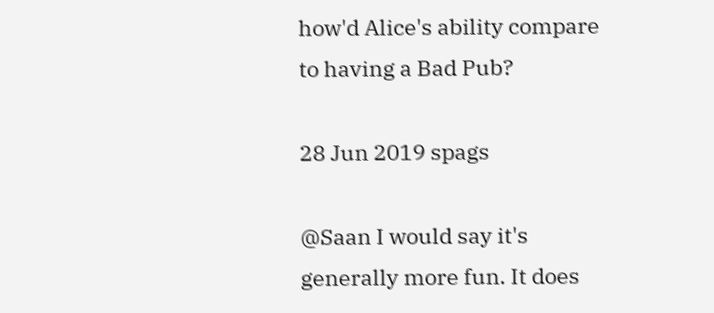how'd Alice's ability compare to having a Bad Pub?

28 Jun 2019 spags

@Saan I would say it's generally more fun. It does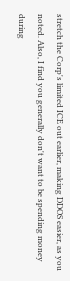stretch the Corp's limited ICE out earlier, making DDOS easier, as you noted. Also, I find you generally don't want to be spending money during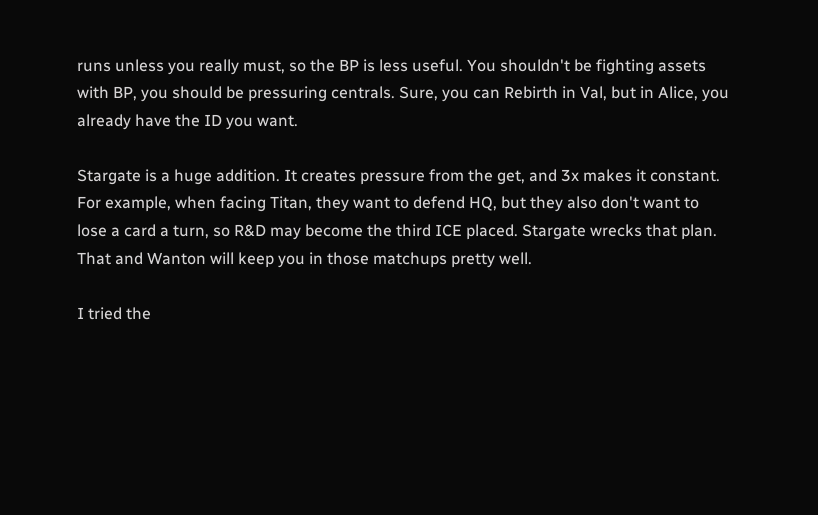runs unless you really must, so the BP is less useful. You shouldn't be fighting assets with BP, you should be pressuring centrals. Sure, you can Rebirth in Val, but in Alice, you already have the ID you want.

Stargate is a huge addition. It creates pressure from the get, and 3x makes it constant. For example, when facing Titan, they want to defend HQ, but they also don't want to lose a card a turn, so R&D may become the third ICE placed. Stargate wrecks that plan. That and Wanton will keep you in those matchups pretty well.

I tried the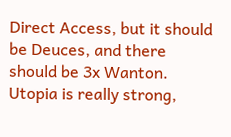Direct Access, but it should be Deuces, and there should be 3x Wanton. Utopia is really strong,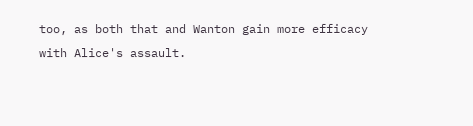too, as both that and Wanton gain more efficacy with Alice's assault.